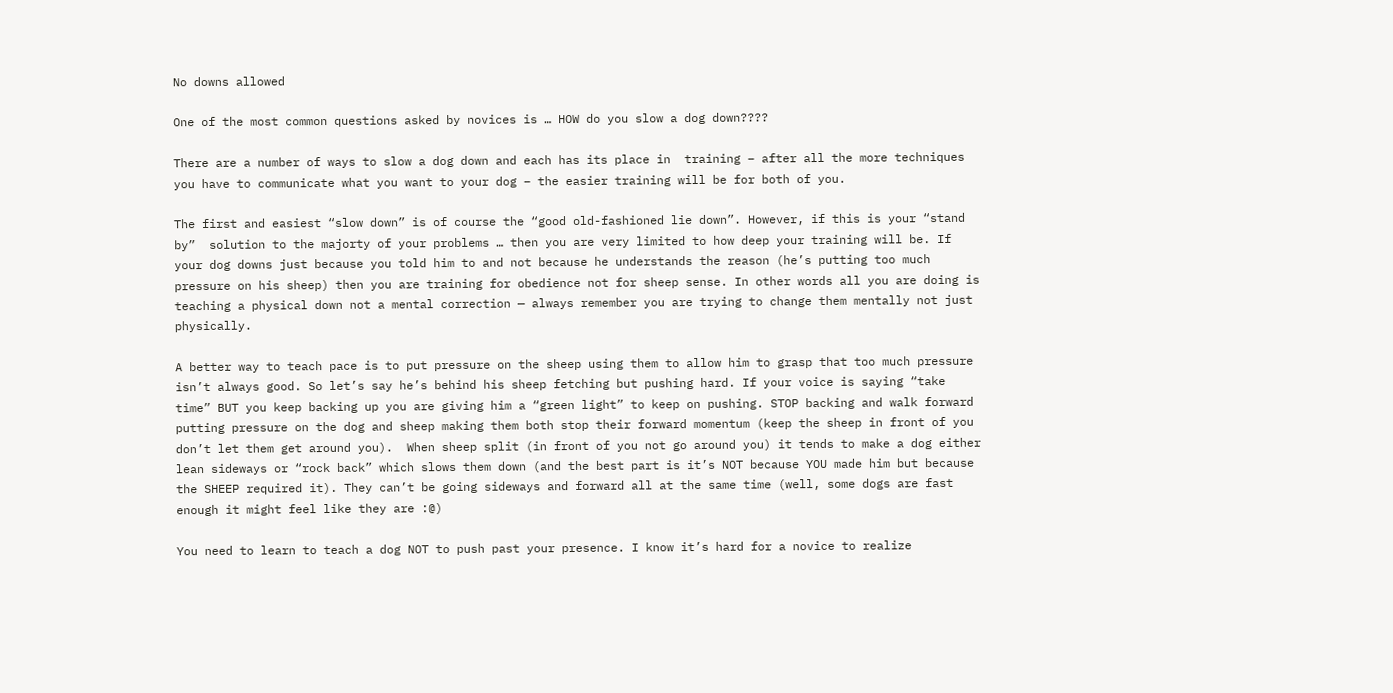No downs allowed

One of the most common questions asked by novices is … HOW do you slow a dog down????

There are a number of ways to slow a dog down and each has its place in  training – after all the more techniques you have to communicate what you want to your dog – the easier training will be for both of you.

The first and easiest “slow down” is of course the “good old-fashioned lie down”. However, if this is your “stand by”  solution to the majorty of your problems … then you are very limited to how deep your training will be. If your dog downs just because you told him to and not because he understands the reason (he’s putting too much pressure on his sheep) then you are training for obedience not for sheep sense. In other words all you are doing is teaching a physical down not a mental correction — always remember you are trying to change them mentally not just physically.

A better way to teach pace is to put pressure on the sheep using them to allow him to grasp that too much pressure isn’t always good. So let’s say he’s behind his sheep fetching but pushing hard. If your voice is saying “take time” BUT you keep backing up you are giving him a “green light” to keep on pushing. STOP backing and walk forward putting pressure on the dog and sheep making them both stop their forward momentum (keep the sheep in front of you don’t let them get around you).  When sheep split (in front of you not go around you) it tends to make a dog either lean sideways or “rock back” which slows them down (and the best part is it’s NOT because YOU made him but because the SHEEP required it). They can’t be going sideways and forward all at the same time (well, some dogs are fast enough it might feel like they are :@)

You need to learn to teach a dog NOT to push past your presence. I know it’s hard for a novice to realize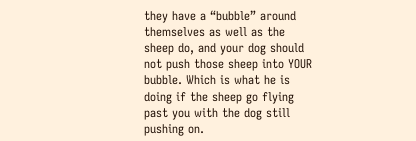they have a “bubble” around themselves as well as the sheep do, and your dog should not push those sheep into YOUR bubble. Which is what he is doing if the sheep go flying past you with the dog still pushing on.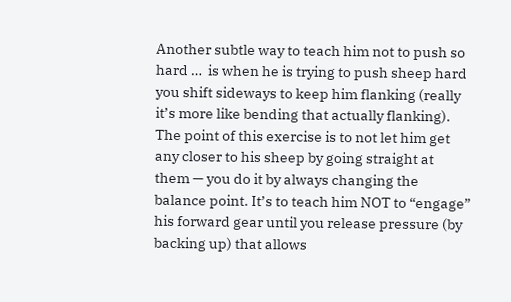Another subtle way to teach him not to push so hard …  is when he is trying to push sheep hard you shift sideways to keep him flanking (really it’s more like bending that actually flanking). The point of this exercise is to not let him get any closer to his sheep by going straight at them — you do it by always changing the balance point. It’s to teach him NOT to “engage”  his forward gear until you release pressure (by backing up) that allows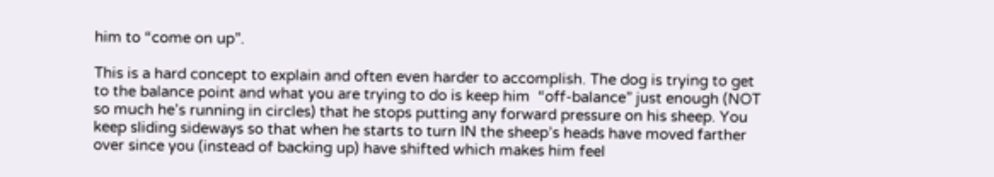him to “come on up”.

This is a hard concept to explain and often even harder to accomplish. The dog is trying to get to the balance point and what you are trying to do is keep him  “off-balance” just enough (NOT so much he’s running in circles) that he stops putting any forward pressure on his sheep. You keep sliding sideways so that when he starts to turn IN the sheep’s heads have moved farther over since you (instead of backing up) have shifted which makes him feel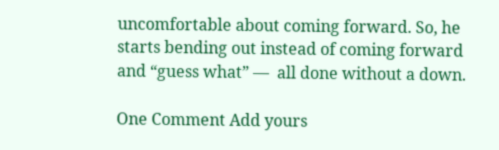uncomfortable about coming forward. So, he starts bending out instead of coming forward and “guess what” —  all done without a down.

One Comment Add yours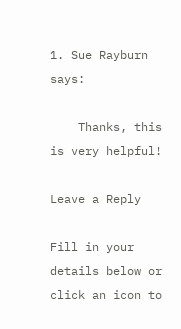1. Sue Rayburn says:

    Thanks, this is very helpful!

Leave a Reply

Fill in your details below or click an icon to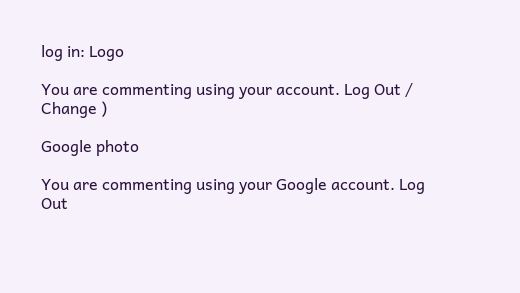log in: Logo

You are commenting using your account. Log Out /  Change )

Google photo

You are commenting using your Google account. Log Out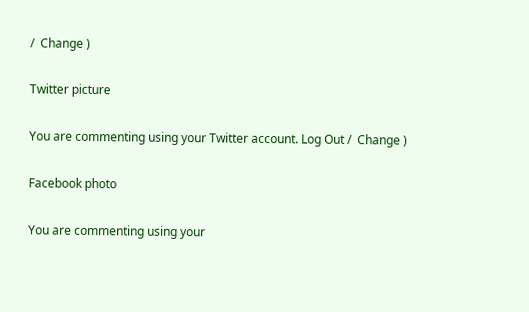/  Change )

Twitter picture

You are commenting using your Twitter account. Log Out /  Change )

Facebook photo

You are commenting using your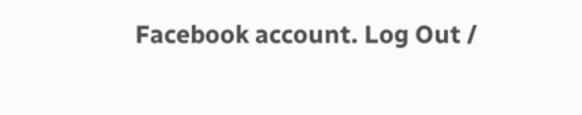Facebook account. Log Out /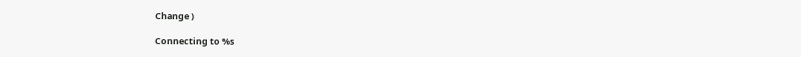Change )

Connecting to %s